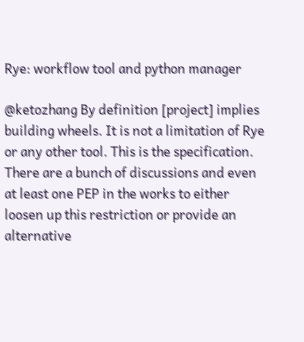Rye: workflow tool and python manager

@ketozhang By definition [project] implies building wheels. It is not a limitation of Rye or any other tool. This is the specification. There are a bunch of discussions and even at least one PEP in the works to either loosen up this restriction or provide an alternative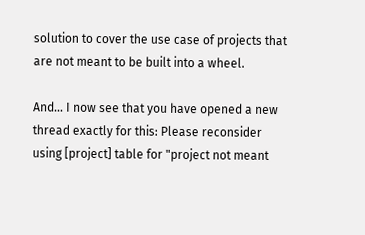solution to cover the use case of projects that are not meant to be built into a wheel.

And… I now see that you have opened a new thread exactly for this: Please reconsider using [project] table for "project not meant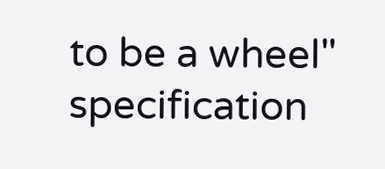to be a wheel" specification